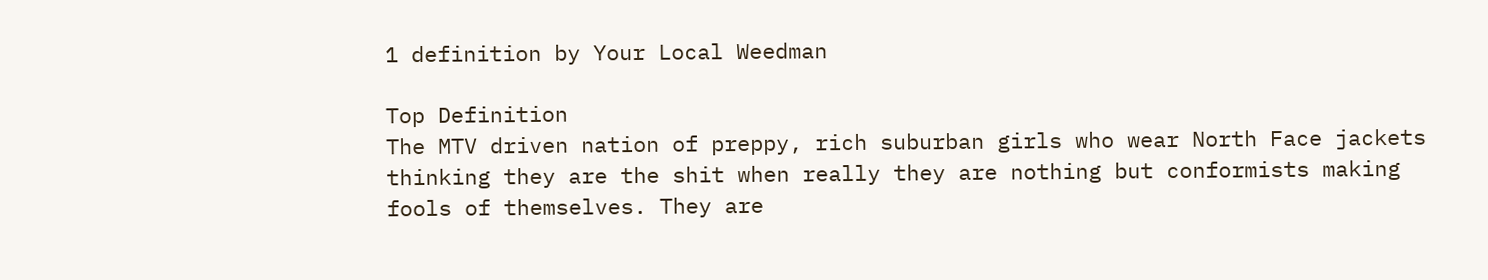1 definition by Your Local Weedman

Top Definition
The MTV driven nation of preppy, rich suburban girls who wear North Face jackets thinking they are the shit when really they are nothing but conformists making fools of themselves. They are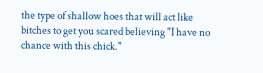the type of shallow hoes that will act like bitches to get you scared believing "I have no chance with this chick."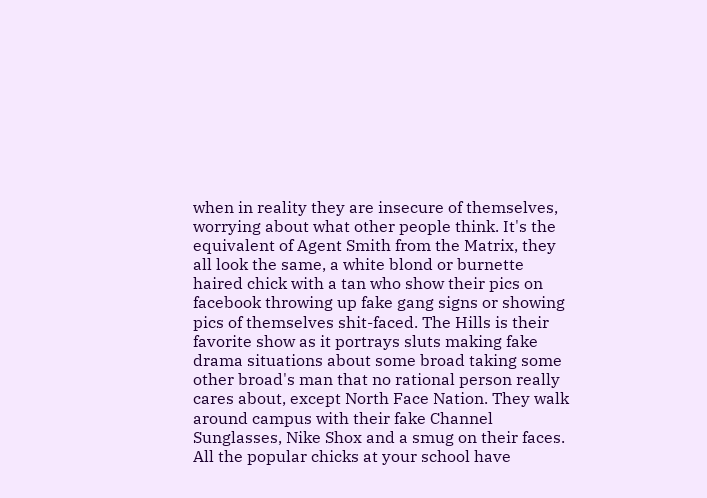when in reality they are insecure of themselves, worrying about what other people think. It's the equivalent of Agent Smith from the Matrix, they all look the same, a white blond or burnette haired chick with a tan who show their pics on facebook throwing up fake gang signs or showing pics of themselves shit-faced. The Hills is their favorite show as it portrays sluts making fake drama situations about some broad taking some other broad's man that no rational person really cares about, except North Face Nation. They walk around campus with their fake Channel Sunglasses, Nike Shox and a smug on their faces. All the popular chicks at your school have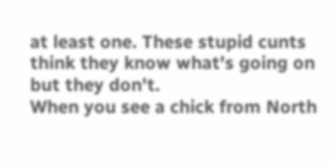at least one. These stupid cunts think they know what's going on but they don't.
When you see a chick from North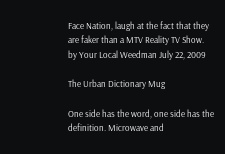Face Nation, laugh at the fact that they are faker than a MTV Reality TV Show.
by Your Local Weedman July 22, 2009

The Urban Dictionary Mug

One side has the word, one side has the definition. Microwave and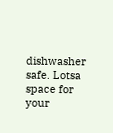dishwasher safe. Lotsa space for your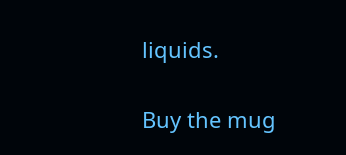liquids.

Buy the mug